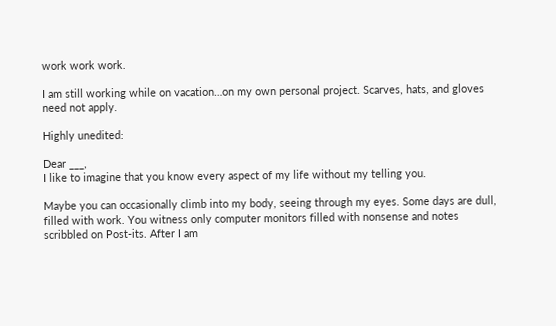work work work.

I am still working while on vacation…on my own personal project. Scarves, hats, and gloves need not apply.

Highly unedited:

Dear ___,
I like to imagine that you know every aspect of my life without my telling you.

Maybe you can occasionally climb into my body, seeing through my eyes. Some days are dull, filled with work. You witness only computer monitors filled with nonsense and notes scribbled on Post-its. After I am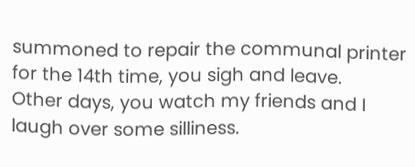summoned to repair the communal printer for the 14th time, you sigh and leave.
Other days, you watch my friends and I laugh over some silliness.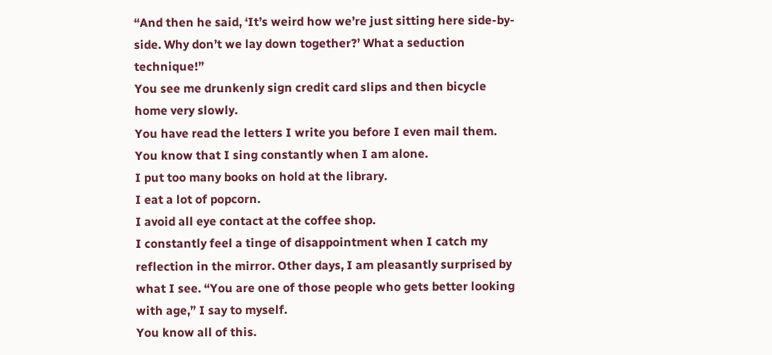“And then he said, ‘It’s weird how we’re just sitting here side-by-side. Why don’t we lay down together?’ What a seduction technique!”
You see me drunkenly sign credit card slips and then bicycle home very slowly.
You have read the letters I write you before I even mail them.
You know that I sing constantly when I am alone.
I put too many books on hold at the library.
I eat a lot of popcorn.
I avoid all eye contact at the coffee shop.
I constantly feel a tinge of disappointment when I catch my reflection in the mirror. Other days, I am pleasantly surprised by what I see. “You are one of those people who gets better looking with age,” I say to myself.
You know all of this.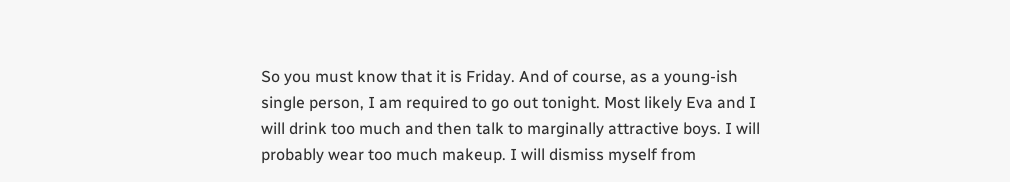So you must know that it is Friday. And of course, as a young-ish single person, I am required to go out tonight. Most likely Eva and I will drink too much and then talk to marginally attractive boys. I will probably wear too much makeup. I will dismiss myself from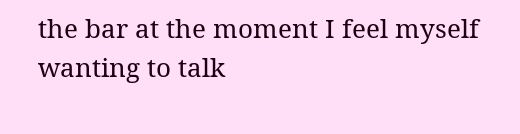the bar at the moment I feel myself wanting to talk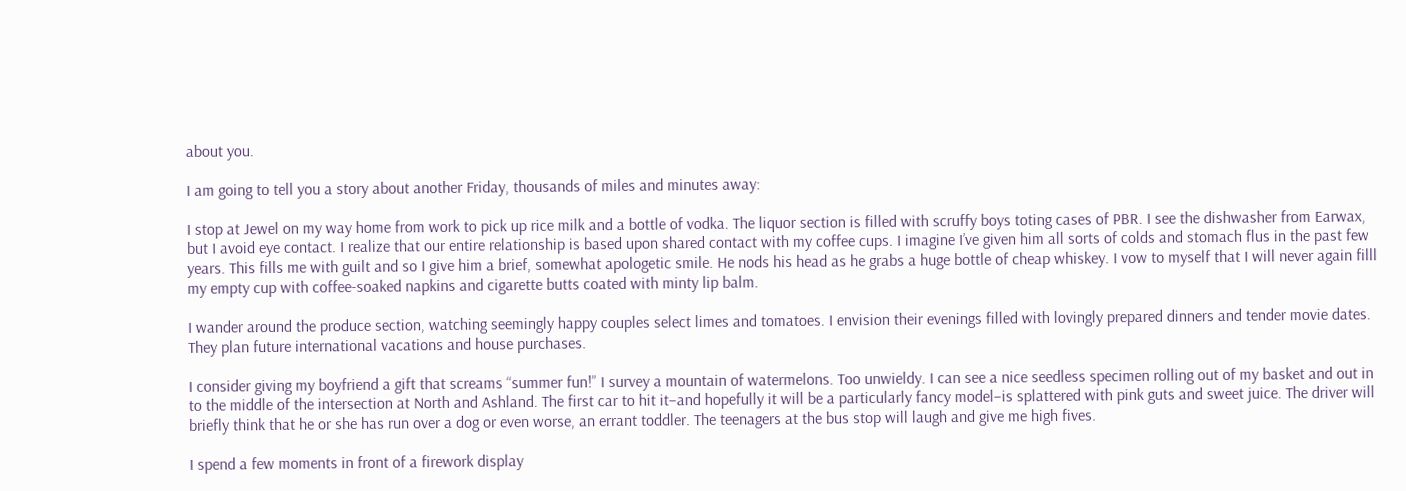about you.

I am going to tell you a story about another Friday, thousands of miles and minutes away:

I stop at Jewel on my way home from work to pick up rice milk and a bottle of vodka. The liquor section is filled with scruffy boys toting cases of PBR. I see the dishwasher from Earwax, but I avoid eye contact. I realize that our entire relationship is based upon shared contact with my coffee cups. I imagine I’ve given him all sorts of colds and stomach flus in the past few years. This fills me with guilt and so I give him a brief, somewhat apologetic smile. He nods his head as he grabs a huge bottle of cheap whiskey. I vow to myself that I will never again filll my empty cup with coffee-soaked napkins and cigarette butts coated with minty lip balm.

I wander around the produce section, watching seemingly happy couples select limes and tomatoes. I envision their evenings filled with lovingly prepared dinners and tender movie dates. They plan future international vacations and house purchases.

I consider giving my boyfriend a gift that screams “summer fun!” I survey a mountain of watermelons. Too unwieldy. I can see a nice seedless specimen rolling out of my basket and out in to the middle of the intersection at North and Ashland. The first car to hit it–and hopefully it will be a particularly fancy model–is splattered with pink guts and sweet juice. The driver will briefly think that he or she has run over a dog or even worse, an errant toddler. The teenagers at the bus stop will laugh and give me high fives.

I spend a few moments in front of a firework display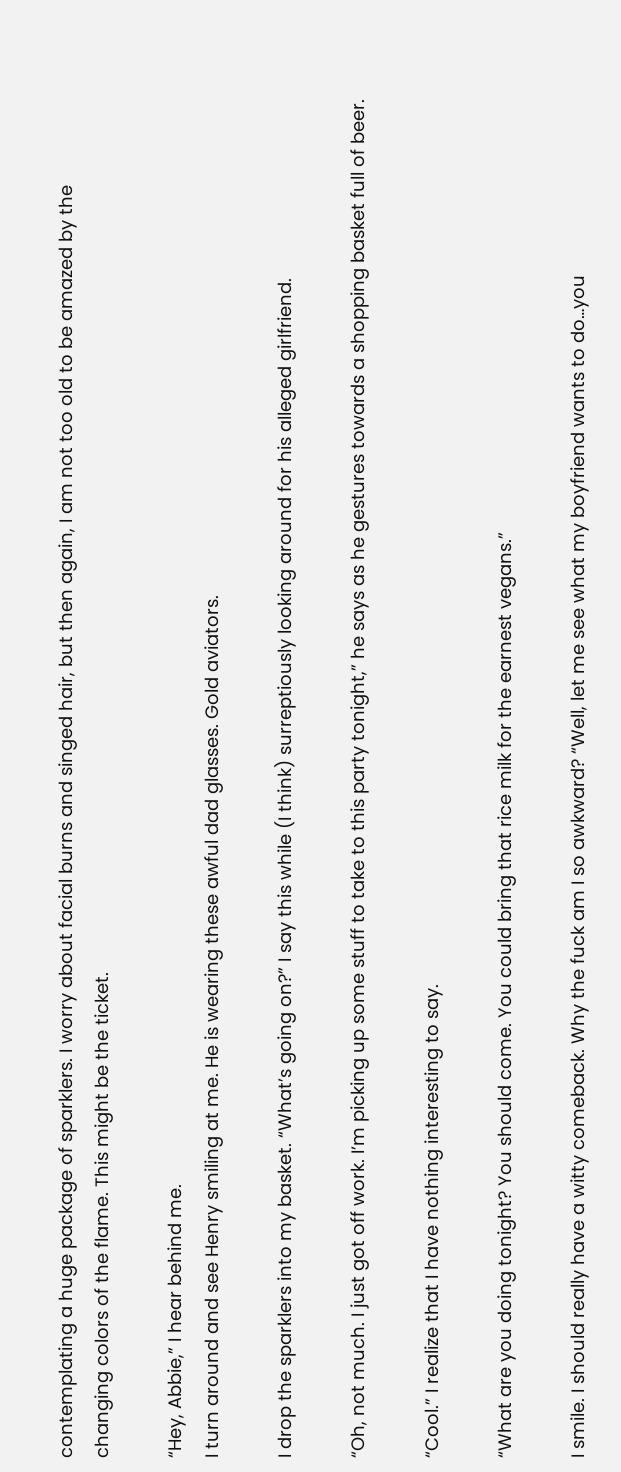contemplating a huge package of sparklers. I worry about facial burns and singed hair, but then again, I am not too old to be amazed by the changing colors of the flame. This might be the ticket.

“Hey, Abbie,” I hear behind me.
I turn around and see Henry smiling at me. He is wearing these awful dad glasses. Gold aviators.

I drop the sparklers into my basket. “What’s going on?” I say this while (I think) surreptiously looking around for his alleged girlfriend.

“Oh, not much. I just got off work. I’m picking up some stuff to take to this party tonight,” he says as he gestures towards a shopping basket full of beer.

“Cool.” I realize that I have nothing interesting to say.

“What are you doing tonight? You should come. You could bring that rice milk for the earnest vegans.”

I smile. I should really have a witty comeback. Why the fuck am I so awkward? “Well, let me see what my boyfriend wants to do…you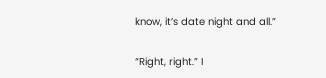know, it’s date night and all.”

“Right, right.” I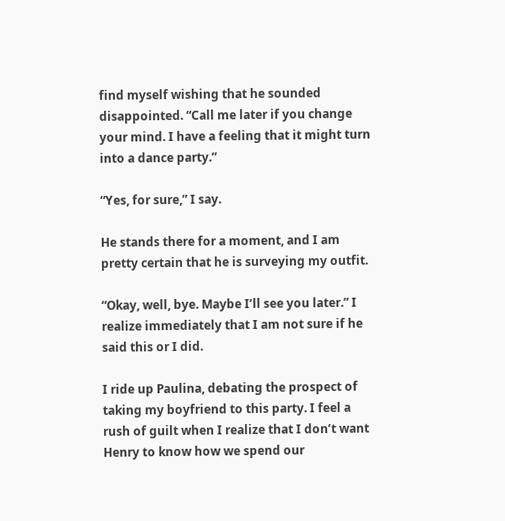find myself wishing that he sounded disappointed. “Call me later if you change your mind. I have a feeling that it might turn into a dance party.”

“Yes, for sure,” I say.

He stands there for a moment, and I am pretty certain that he is surveying my outfit.

“Okay, well, bye. Maybe I’ll see you later.” I realize immediately that I am not sure if he said this or I did.

I ride up Paulina, debating the prospect of taking my boyfriend to this party. I feel a rush of guilt when I realize that I don’t want Henry to know how we spend our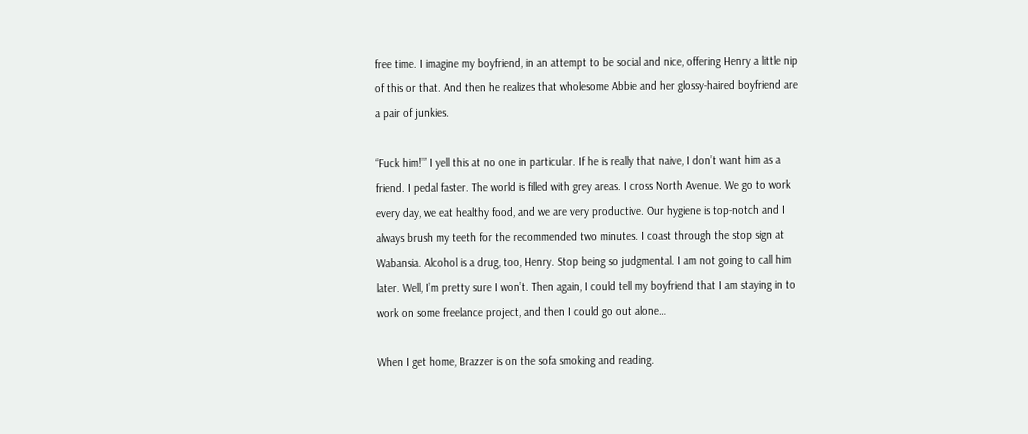free time. I imagine my boyfriend, in an attempt to be social and nice, offering Henry a little nip of this or that. And then he realizes that wholesome Abbie and her glossy-haired boyfriend are a pair of junkies.

“Fuck him!’” I yell this at no one in particular. If he is really that naive, I don’t want him as a friend. I pedal faster. The world is filled with grey areas. I cross North Avenue. We go to work every day, we eat healthy food, and we are very productive. Our hygiene is top-notch and I always brush my teeth for the recommended two minutes. I coast through the stop sign at Wabansia. Alcohol is a drug, too, Henry. Stop being so judgmental. I am not going to call him later. Well, I’m pretty sure I won’t. Then again, I could tell my boyfriend that I am staying in to work on some freelance project, and then I could go out alone…

When I get home, Brazzer is on the sofa smoking and reading.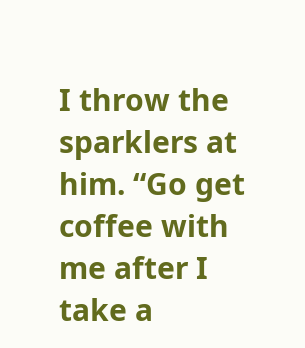I throw the sparklers at him. “Go get coffee with me after I take a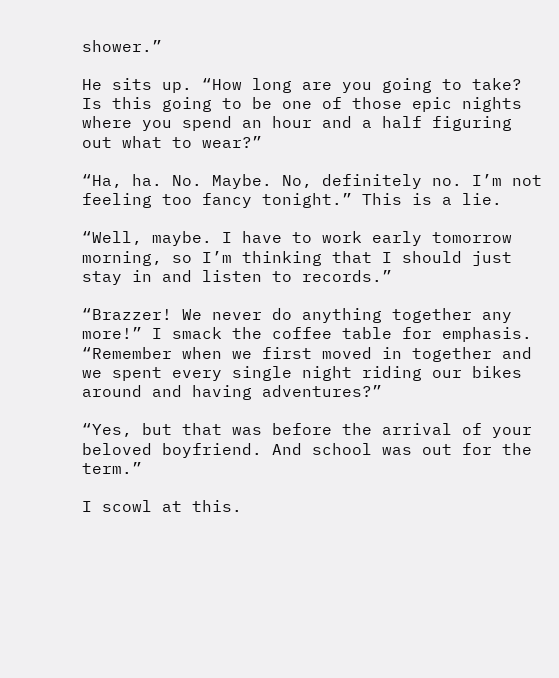shower.”

He sits up. “How long are you going to take? Is this going to be one of those epic nights where you spend an hour and a half figuring out what to wear?”

“Ha, ha. No. Maybe. No, definitely no. I’m not feeling too fancy tonight.” This is a lie.

“Well, maybe. I have to work early tomorrow morning, so I’m thinking that I should just stay in and listen to records.”

“Brazzer! We never do anything together any more!” I smack the coffee table for emphasis.
“Remember when we first moved in together and we spent every single night riding our bikes around and having adventures?”

“Yes, but that was before the arrival of your beloved boyfriend. And school was out for the term.”

I scowl at this.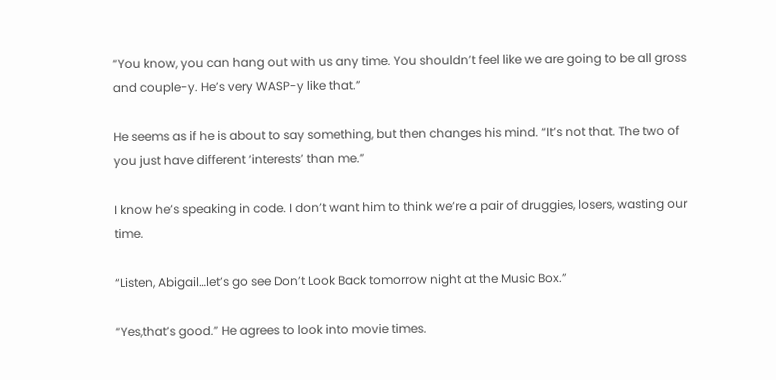“You know, you can hang out with us any time. You shouldn’t feel like we are going to be all gross and couple-y. He’s very WASP-y like that.”

He seems as if he is about to say something, but then changes his mind. “It’s not that. The two of you just have different ‘interests’ than me.”

I know he’s speaking in code. I don’t want him to think we’re a pair of druggies, losers, wasting our time.

“Listen, Abigail…let’s go see Don’t Look Back tomorrow night at the Music Box.”

“Yes,that’s good.” He agrees to look into movie times.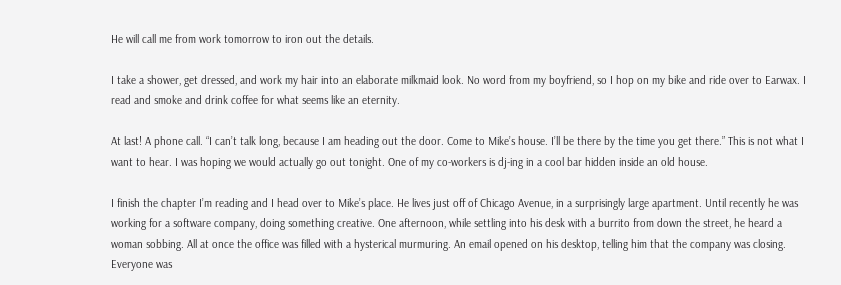He will call me from work tomorrow to iron out the details.

I take a shower, get dressed, and work my hair into an elaborate milkmaid look. No word from my boyfriend, so I hop on my bike and ride over to Earwax. I read and smoke and drink coffee for what seems like an eternity.

At last! A phone call. “I can’t talk long, because I am heading out the door. Come to Mike’s house. I’ll be there by the time you get there.” This is not what I want to hear. I was hoping we would actually go out tonight. One of my co-workers is dj-ing in a cool bar hidden inside an old house.

I finish the chapter I’m reading and I head over to Mike’s place. He lives just off of Chicago Avenue, in a surprisingly large apartment. Until recently he was working for a software company, doing something creative. One afternoon, while settling into his desk with a burrito from down the street, he heard a woman sobbing. All at once the office was filled with a hysterical murmuring. An email opened on his desktop, telling him that the company was closing. Everyone was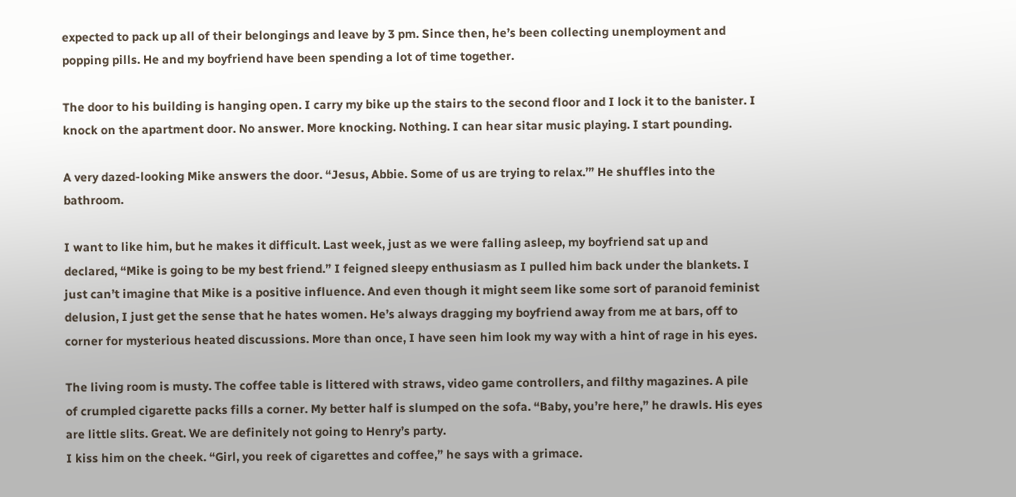expected to pack up all of their belongings and leave by 3 pm. Since then, he’s been collecting unemployment and popping pills. He and my boyfriend have been spending a lot of time together.

The door to his building is hanging open. I carry my bike up the stairs to the second floor and I lock it to the banister. I knock on the apartment door. No answer. More knocking. Nothing. I can hear sitar music playing. I start pounding.

A very dazed-looking Mike answers the door. “Jesus, Abbie. Some of us are trying to relax.’” He shuffles into the bathroom.

I want to like him, but he makes it difficult. Last week, just as we were falling asleep, my boyfriend sat up and declared, “Mike is going to be my best friend.” I feigned sleepy enthusiasm as I pulled him back under the blankets. I just can’t imagine that Mike is a positive influence. And even though it might seem like some sort of paranoid feminist delusion, I just get the sense that he hates women. He’s always dragging my boyfriend away from me at bars, off to corner for mysterious heated discussions. More than once, I have seen him look my way with a hint of rage in his eyes.

The living room is musty. The coffee table is littered with straws, video game controllers, and filthy magazines. A pile of crumpled cigarette packs fills a corner. My better half is slumped on the sofa. “Baby, you’re here,” he drawls. His eyes are little slits. Great. We are definitely not going to Henry’s party.
I kiss him on the cheek. “Girl, you reek of cigarettes and coffee,” he says with a grimace.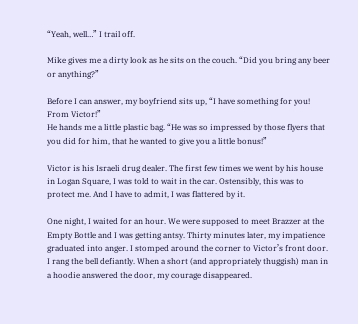“Yeah, well…” I trail off.

Mike gives me a dirty look as he sits on the couch. “Did you bring any beer or anything?”

Before I can answer, my boyfriend sits up, “I have something for you! From Victor!”
He hands me a little plastic bag. “He was so impressed by those flyers that you did for him, that he wanted to give you a little bonus!”

Victor is his Israeli drug dealer. The first few times we went by his house in Logan Square, I was told to wait in the car. Ostensibly, this was to protect me. And I have to admit, I was flattered by it.

One night, I waited for an hour. We were supposed to meet Brazzer at the Empty Bottle and I was getting antsy. Thirty minutes later, my impatience graduated into anger. I stomped around the corner to Victor’s front door. I rang the bell defiantly. When a short (and appropriately thuggish) man in a hoodie answered the door, my courage disappeared.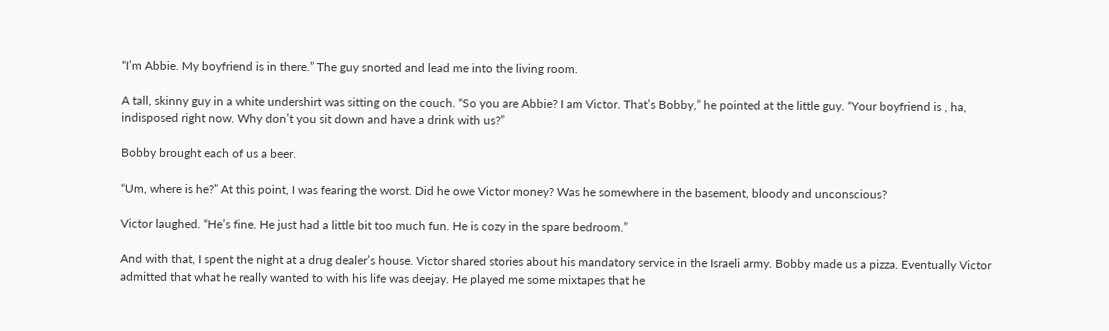“I’m Abbie. My boyfriend is in there.” The guy snorted and lead me into the living room.

A tall, skinny guy in a white undershirt was sitting on the couch. “So you are Abbie? I am Victor. That’s Bobby,” he pointed at the little guy. “Your boyfriend is , ha, indisposed right now. Why don’t you sit down and have a drink with us?”

Bobby brought each of us a beer.

“Um, where is he?” At this point, I was fearing the worst. Did he owe Victor money? Was he somewhere in the basement, bloody and unconscious?

Victor laughed. “He’s fine. He just had a little bit too much fun. He is cozy in the spare bedroom.”

And with that, I spent the night at a drug dealer’s house. Victor shared stories about his mandatory service in the Israeli army. Bobby made us a pizza. Eventually Victor admitted that what he really wanted to with his life was deejay. He played me some mixtapes that he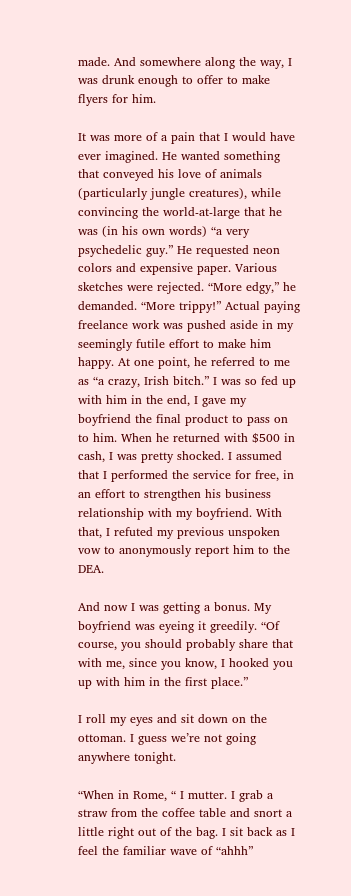made. And somewhere along the way, I was drunk enough to offer to make flyers for him.

It was more of a pain that I would have ever imagined. He wanted something that conveyed his love of animals (particularly jungle creatures), while convincing the world-at-large that he was (in his own words) “a very psychedelic guy.” He requested neon colors and expensive paper. Various sketches were rejected. “More edgy,” he demanded. “More trippy!” Actual paying freelance work was pushed aside in my seemingly futile effort to make him happy. At one point, he referred to me as “a crazy, Irish bitch.” I was so fed up with him in the end, I gave my boyfriend the final product to pass on to him. When he returned with $500 in cash, I was pretty shocked. I assumed that I performed the service for free, in an effort to strengthen his business relationship with my boyfriend. With that, I refuted my previous unspoken vow to anonymously report him to the DEA.

And now I was getting a bonus. My boyfriend was eyeing it greedily. “Of course, you should probably share that with me, since you know, I hooked you up with him in the first place.”

I roll my eyes and sit down on the ottoman. I guess we’re not going anywhere tonight.

“When in Rome, “ I mutter. I grab a straw from the coffee table and snort a little right out of the bag. I sit back as I feel the familiar wave of “ahhh”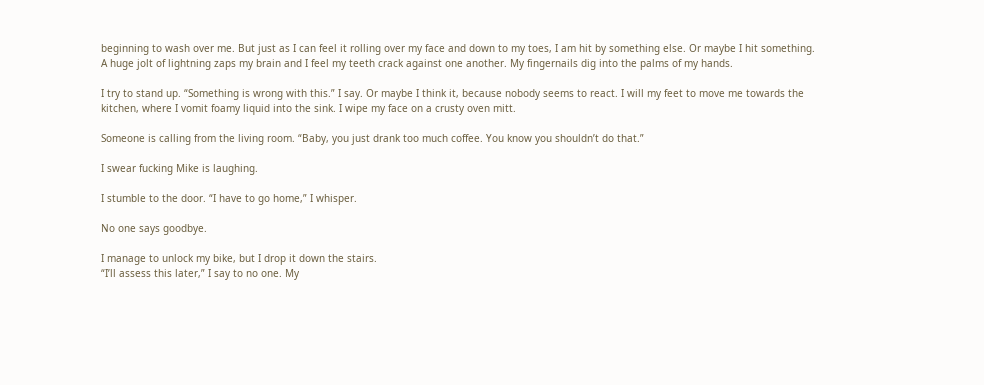beginning to wash over me. But just as I can feel it rolling over my face and down to my toes, I am hit by something else. Or maybe I hit something. A huge jolt of lightning zaps my brain and I feel my teeth crack against one another. My fingernails dig into the palms of my hands.

I try to stand up. “Something is wrong with this.” I say. Or maybe I think it, because nobody seems to react. I will my feet to move me towards the kitchen, where I vomit foamy liquid into the sink. I wipe my face on a crusty oven mitt.

Someone is calling from the living room. “Baby, you just drank too much coffee. You know you shouldn’t do that.”

I swear fucking Mike is laughing.

I stumble to the door. “I have to go home,” I whisper.

No one says goodbye.

I manage to unlock my bike, but I drop it down the stairs.
“I’ll assess this later,” I say to no one. My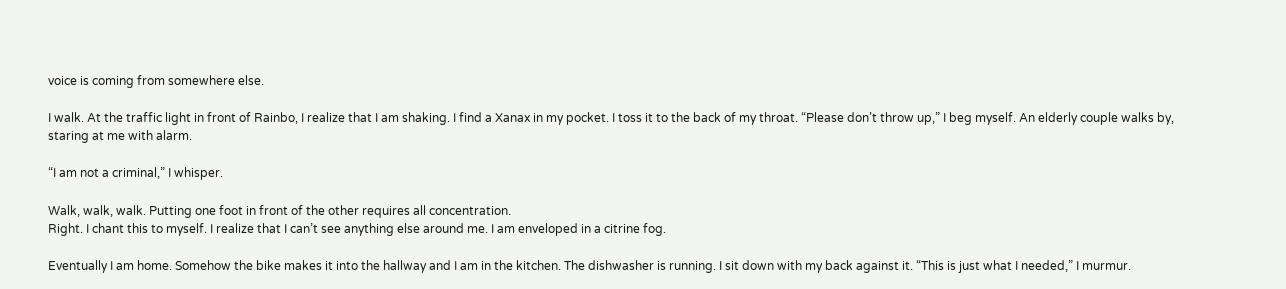voice is coming from somewhere else.

I walk. At the traffic light in front of Rainbo, I realize that I am shaking. I find a Xanax in my pocket. I toss it to the back of my throat. “Please don’t throw up,” I beg myself. An elderly couple walks by, staring at me with alarm.

“I am not a criminal,” I whisper.

Walk, walk, walk. Putting one foot in front of the other requires all concentration.
Right. I chant this to myself. I realize that I can’t see anything else around me. I am enveloped in a citrine fog.

Eventually I am home. Somehow the bike makes it into the hallway and I am in the kitchen. The dishwasher is running. I sit down with my back against it. “This is just what I needed,” I murmur.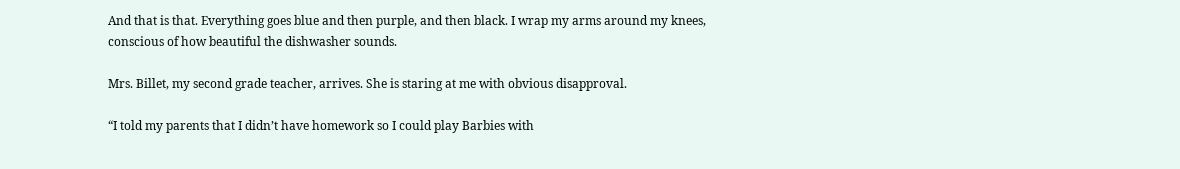And that is that. Everything goes blue and then purple, and then black. I wrap my arms around my knees, conscious of how beautiful the dishwasher sounds.

Mrs. Billet, my second grade teacher, arrives. She is staring at me with obvious disapproval.

“I told my parents that I didn’t have homework so I could play Barbies with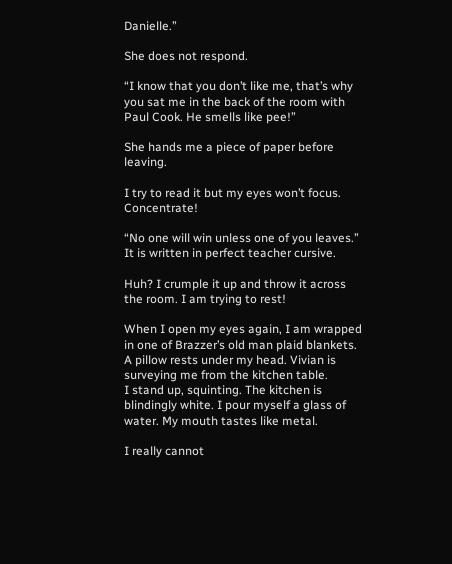Danielle.”

She does not respond.

“I know that you don’t like me, that’s why you sat me in the back of the room with Paul Cook. He smells like pee!”

She hands me a piece of paper before leaving.

I try to read it but my eyes won’t focus. Concentrate!

“No one will win unless one of you leaves.” It is written in perfect teacher cursive.

Huh? I crumple it up and throw it across the room. I am trying to rest!

When I open my eyes again, I am wrapped in one of Brazzer’s old man plaid blankets. A pillow rests under my head. Vivian is surveying me from the kitchen table.
I stand up, squinting. The kitchen is blindingly white. I pour myself a glass of water. My mouth tastes like metal.

I really cannot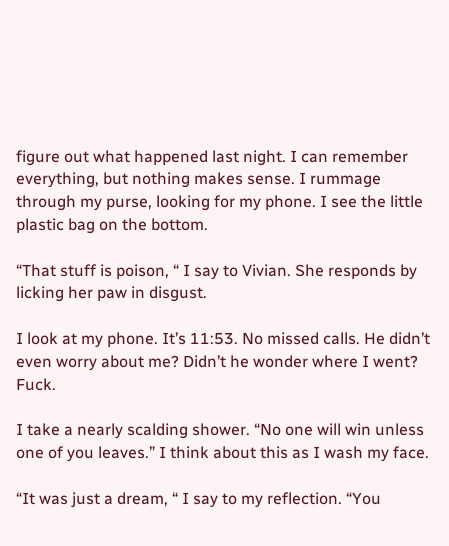figure out what happened last night. I can remember everything, but nothing makes sense. I rummage through my purse, looking for my phone. I see the little plastic bag on the bottom.

“That stuff is poison, “ I say to Vivian. She responds by licking her paw in disgust.

I look at my phone. It’s 11:53. No missed calls. He didn’t even worry about me? Didn’t he wonder where I went? Fuck.

I take a nearly scalding shower. “No one will win unless one of you leaves.” I think about this as I wash my face.

“It was just a dream, “ I say to my reflection. “You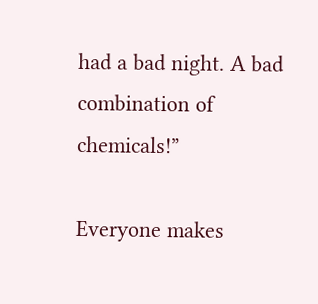had a bad night. A bad combination of chemicals!”

Everyone makes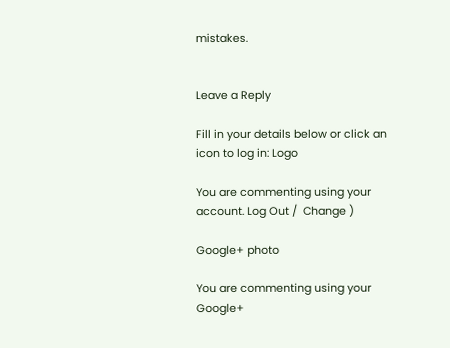mistakes.


Leave a Reply

Fill in your details below or click an icon to log in: Logo

You are commenting using your account. Log Out /  Change )

Google+ photo

You are commenting using your Google+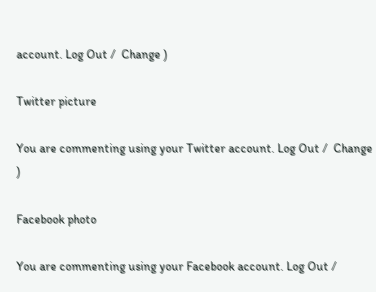account. Log Out /  Change )

Twitter picture

You are commenting using your Twitter account. Log Out /  Change )

Facebook photo

You are commenting using your Facebook account. Log Out /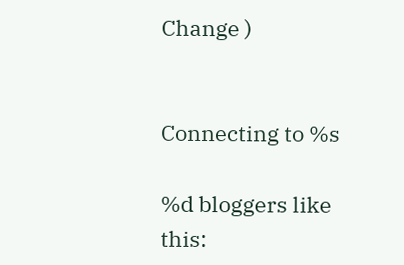Change )


Connecting to %s

%d bloggers like this: